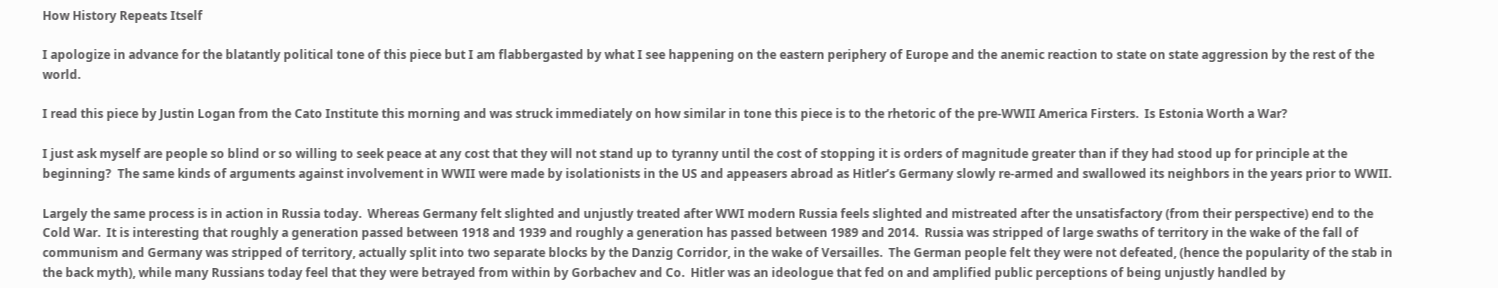How History Repeats Itself

I apologize in advance for the blatantly political tone of this piece but I am flabbergasted by what I see happening on the eastern periphery of Europe and the anemic reaction to state on state aggression by the rest of the world.

I read this piece by Justin Logan from the Cato Institute this morning and was struck immediately on how similar in tone this piece is to the rhetoric of the pre-WWII America Firsters.  Is Estonia Worth a War?

I just ask myself are people so blind or so willing to seek peace at any cost that they will not stand up to tyranny until the cost of stopping it is orders of magnitude greater than if they had stood up for principle at the beginning?  The same kinds of arguments against involvement in WWII were made by isolationists in the US and appeasers abroad as Hitler’s Germany slowly re-armed and swallowed its neighbors in the years prior to WWII.

Largely the same process is in action in Russia today.  Whereas Germany felt slighted and unjustly treated after WWI modern Russia feels slighted and mistreated after the unsatisfactory (from their perspective) end to the Cold War.  It is interesting that roughly a generation passed between 1918 and 1939 and roughly a generation has passed between 1989 and 2014.  Russia was stripped of large swaths of territory in the wake of the fall of communism and Germany was stripped of territory, actually split into two separate blocks by the Danzig Corridor, in the wake of Versailles.  The German people felt they were not defeated, (hence the popularity of the stab in the back myth), while many Russians today feel that they were betrayed from within by Gorbachev and Co.  Hitler was an ideologue that fed on and amplified public perceptions of being unjustly handled by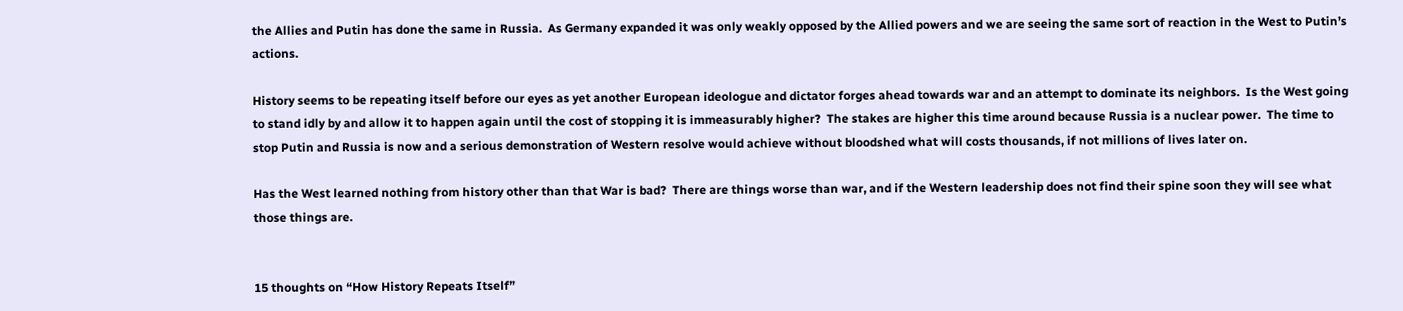the Allies and Putin has done the same in Russia.  As Germany expanded it was only weakly opposed by the Allied powers and we are seeing the same sort of reaction in the West to Putin’s actions.

History seems to be repeating itself before our eyes as yet another European ideologue and dictator forges ahead towards war and an attempt to dominate its neighbors.  Is the West going to stand idly by and allow it to happen again until the cost of stopping it is immeasurably higher?  The stakes are higher this time around because Russia is a nuclear power.  The time to stop Putin and Russia is now and a serious demonstration of Western resolve would achieve without bloodshed what will costs thousands, if not millions of lives later on.

Has the West learned nothing from history other than that War is bad?  There are things worse than war, and if the Western leadership does not find their spine soon they will see what those things are.


15 thoughts on “How History Repeats Itself”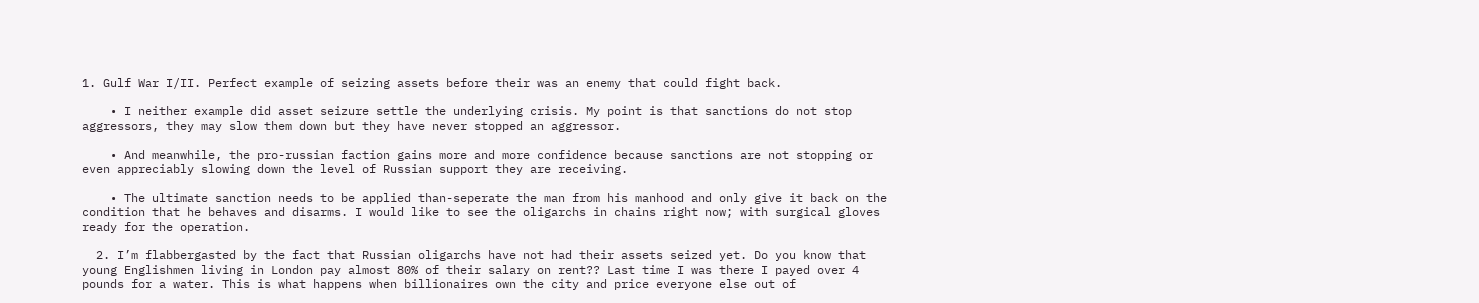1. Gulf War I/II. Perfect example of seizing assets before their was an enemy that could fight back.

    • I neither example did asset seizure settle the underlying crisis. My point is that sanctions do not stop aggressors, they may slow them down but they have never stopped an aggressor.

    • And meanwhile, the pro-russian faction gains more and more confidence because sanctions are not stopping or even appreciably slowing down the level of Russian support they are receiving.

    • The ultimate sanction needs to be applied than-seperate the man from his manhood and only give it back on the condition that he behaves and disarms. I would like to see the oligarchs in chains right now; with surgical gloves ready for the operation.

  2. I’m flabbergasted by the fact that Russian oligarchs have not had their assets seized yet. Do you know that young Englishmen living in London pay almost 80% of their salary on rent?? Last time I was there I payed over 4 pounds for a water. This is what happens when billionaires own the city and price everyone else out of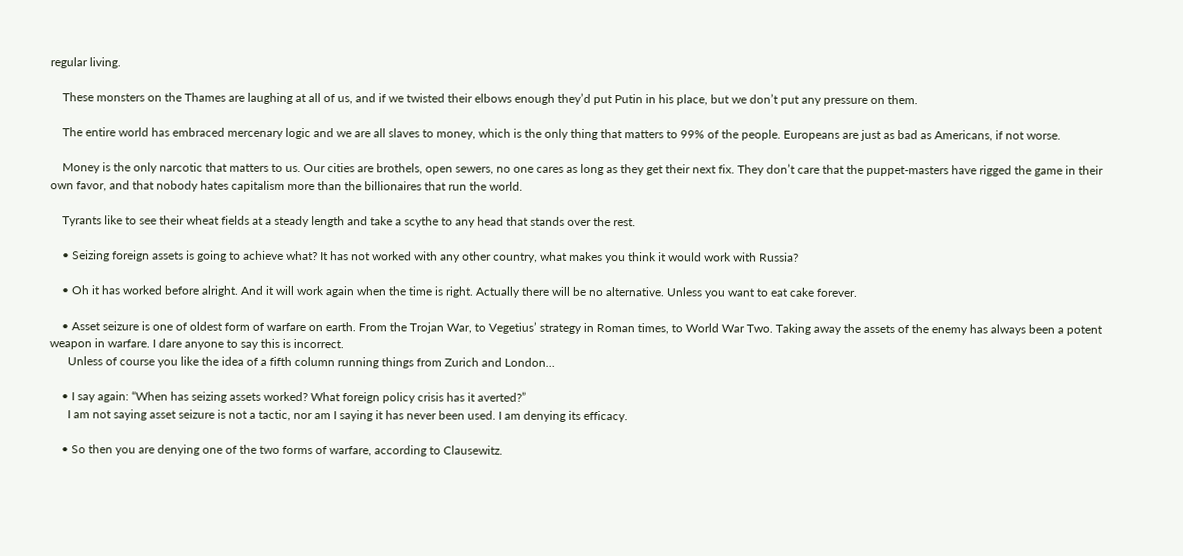regular living.

    These monsters on the Thames are laughing at all of us, and if we twisted their elbows enough they’d put Putin in his place, but we don’t put any pressure on them.

    The entire world has embraced mercenary logic and we are all slaves to money, which is the only thing that matters to 99% of the people. Europeans are just as bad as Americans, if not worse.

    Money is the only narcotic that matters to us. Our cities are brothels, open sewers, no one cares as long as they get their next fix. They don’t care that the puppet-masters have rigged the game in their own favor, and that nobody hates capitalism more than the billionaires that run the world.

    Tyrants like to see their wheat fields at a steady length and take a scythe to any head that stands over the rest.

    • Seizing foreign assets is going to achieve what? It has not worked with any other country, what makes you think it would work with Russia?

    • Oh it has worked before alright. And it will work again when the time is right. Actually there will be no alternative. Unless you want to eat cake forever.

    • Asset seizure is one of oldest form of warfare on earth. From the Trojan War, to Vegetius’ strategy in Roman times, to World War Two. Taking away the assets of the enemy has always been a potent weapon in warfare. I dare anyone to say this is incorrect.
      Unless of course you like the idea of a fifth column running things from Zurich and London…

    • I say again: “When has seizing assets worked? What foreign policy crisis has it averted?”
      I am not saying asset seizure is not a tactic, nor am I saying it has never been used. I am denying its efficacy.

    • So then you are denying one of the two forms of warfare, according to Clausewitz.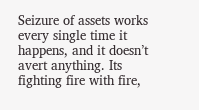Seizure of assets works every single time it happens, and it doesn’t avert anything. Its fighting fire with fire,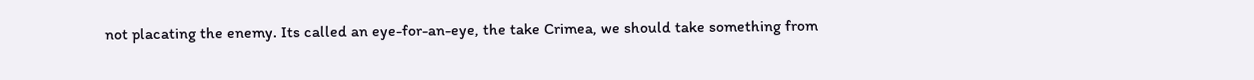not placating the enemy. Its called an eye-for-an-eye, the take Crimea, we should take something from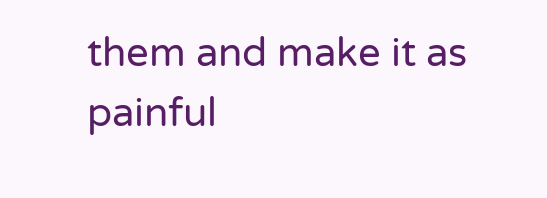them and make it as painful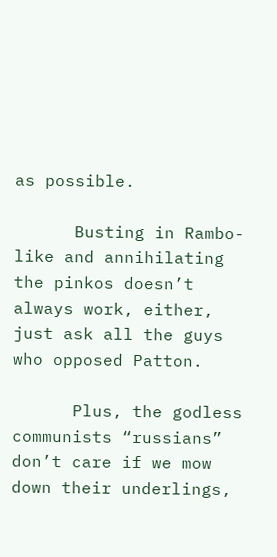as possible.

      Busting in Rambo-like and annihilating the pinkos doesn’t always work, either, just ask all the guys who opposed Patton.

      Plus, the godless communists “russians” don’t care if we mow down their underlings,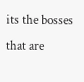its the bosses that are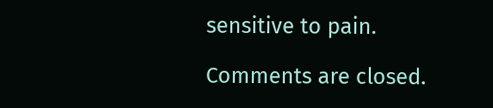sensitive to pain.

Comments are closed.